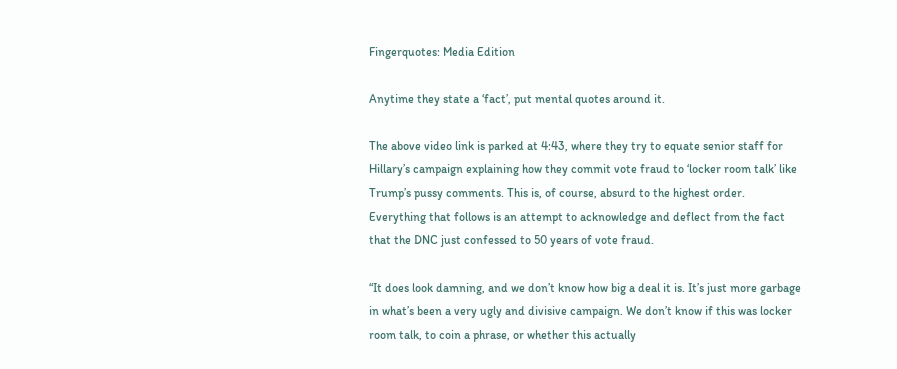Fingerquotes: Media Edition

Anytime they state a ‘fact’, put mental quotes around it.

The above video link is parked at 4:43, where they try to equate senior staff for Hillary’s campaign explaining how they commit vote fraud to ‘locker room talk’ like Trump’s pussy comments. This is, of course, absurd to the highest order. Everything that follows is an attempt to acknowledge and deflect from the fact that the DNC just confessed to 50 years of vote fraud.

“It does look damning, and we don’t know how big a deal it is. It’s just more garbage in what’s been a very ugly and divisive campaign. We don’t know if this was locker room talk, to coin a phrase, or whether this actually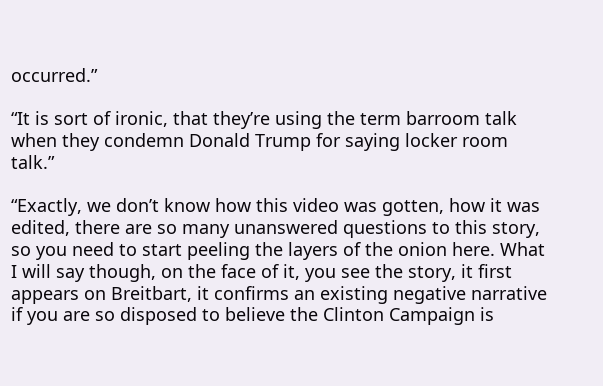occurred.”

“It is sort of ironic, that they’re using the term barroom talk when they condemn Donald Trump for saying locker room talk.”

“Exactly, we don’t know how this video was gotten, how it was edited, there are so many unanswered questions to this story, so you need to start peeling the layers of the onion here. What I will say though, on the face of it, you see the story, it first appears on Breitbart, it confirms an existing negative narrative if you are so disposed to believe the Clinton Campaign is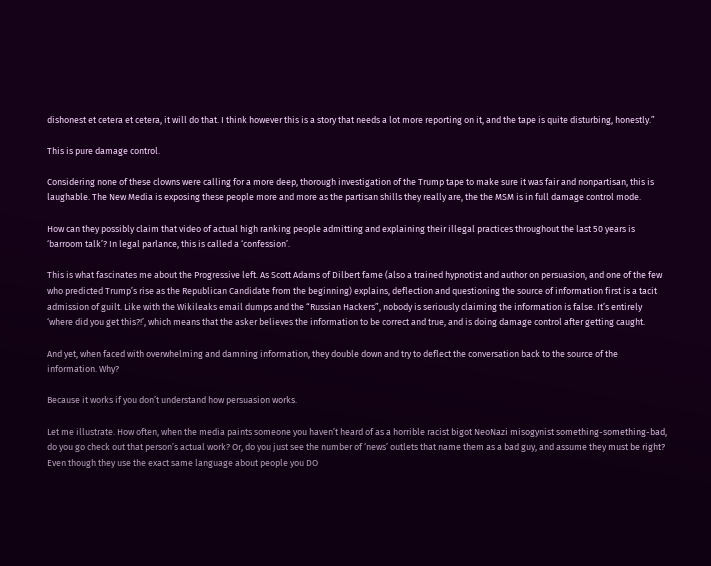dishonest et cetera et cetera, it will do that. I think however this is a story that needs a lot more reporting on it, and the tape is quite disturbing, honestly.”

This is pure damage control.

Considering none of these clowns were calling for a more deep, thorough investigation of the Trump tape to make sure it was fair and nonpartisan, this is laughable. The New Media is exposing these people more and more as the partisan shills they really are, the the MSM is in full damage control mode.

How can they possibly claim that video of actual high ranking people admitting and explaining their illegal practices throughout the last 50 years is ‘barroom talk’? In legal parlance, this is called a ‘confession’.

This is what fascinates me about the Progressive left. As Scott Adams of Dilbert fame (also a trained hypnotist and author on persuasion, and one of the few who predicted Trump’s rise as the Republican Candidate from the beginning) explains, deflection and questioning the source of information first is a tacit admission of guilt. Like with the Wikileaks email dumps and the “Russian Hackers”, nobody is seriously claiming the information is false. It’s entirely ‘where did you get this?!’, which means that the asker believes the information to be correct and true, and is doing damage control after getting caught.

And yet, when faced with overwhelming and damning information, they double down and try to deflect the conversation back to the source of the information. Why?

Because it works if you don’t understand how persuasion works.

Let me illustrate. How often, when the media paints someone you haven’t heard of as a horrible racist bigot NeoNazi misogynist something-something-bad, do you go check out that person’s actual work? Or, do you just see the number of ‘news’ outlets that name them as a bad guy, and assume they must be right? Even though they use the exact same language about people you DO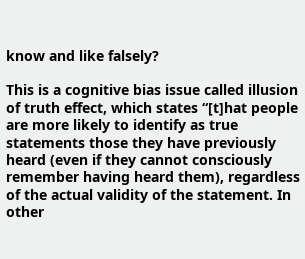know and like falsely?

This is a cognitive bias issue called illusion of truth effect, which states “[t]hat people are more likely to identify as true statements those they have previously heard (even if they cannot consciously remember having heard them), regardless of the actual validity of the statement. In other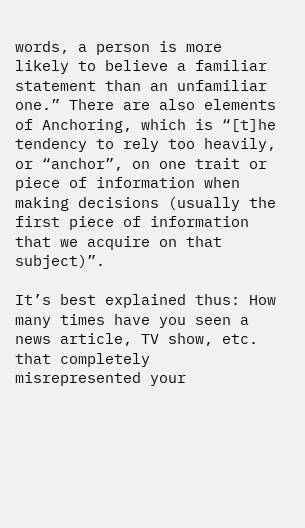words, a person is more likely to believe a familiar statement than an unfamiliar one.” There are also elements of Anchoring, which is “[t]he tendency to rely too heavily, or “anchor”, on one trait or piece of information when making decisions (usually the first piece of information that we acquire on that subject)”.

It’s best explained thus: How many times have you seen a news article, TV show, etc. that completely misrepresented your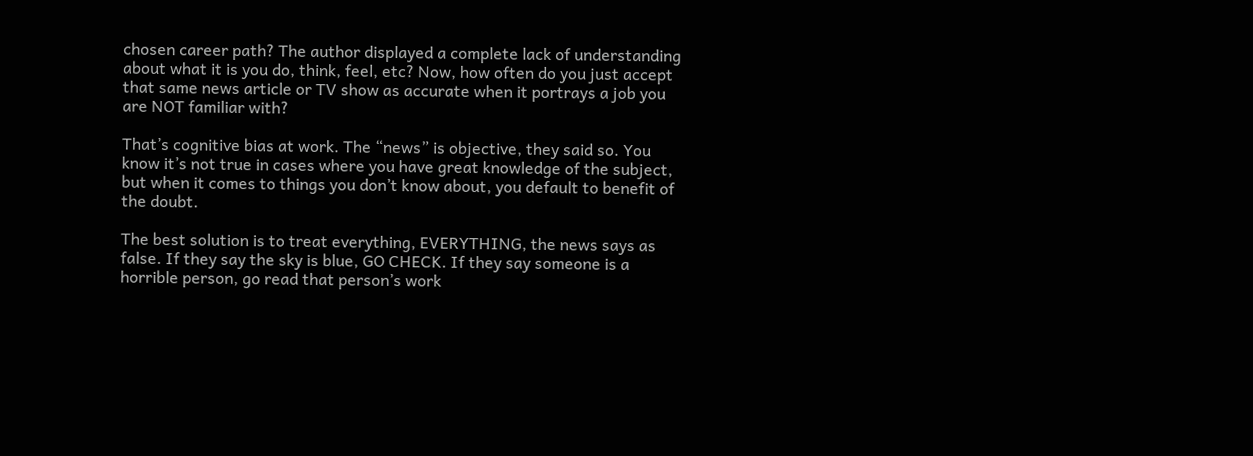chosen career path? The author displayed a complete lack of understanding about what it is you do, think, feel, etc? Now, how often do you just accept that same news article or TV show as accurate when it portrays a job you are NOT familiar with?

That’s cognitive bias at work. The “news” is objective, they said so. You know it’s not true in cases where you have great knowledge of the subject, but when it comes to things you don’t know about, you default to benefit of the doubt.

The best solution is to treat everything, EVERYTHING, the news says as false. If they say the sky is blue, GO CHECK. If they say someone is a horrible person, go read that person’s work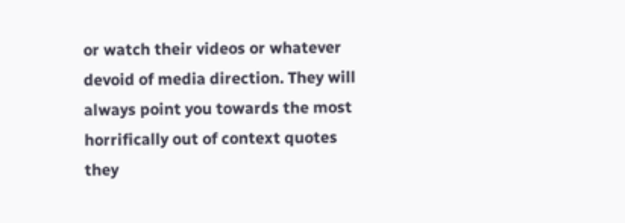or watch their videos or whatever devoid of media direction. They will always point you towards the most horrifically out of context quotes they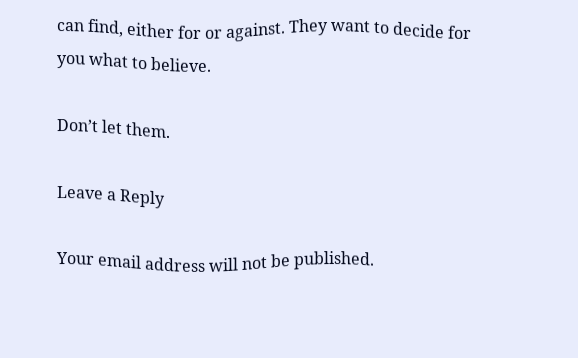can find, either for or against. They want to decide for you what to believe.

Don’t let them.

Leave a Reply

Your email address will not be published.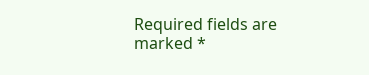Required fields are marked *